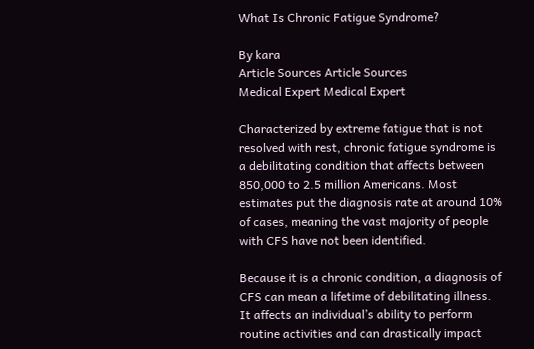What Is Chronic Fatigue Syndrome?

By kara
Article Sources Article Sources
Medical Expert Medical Expert

Characterized by extreme fatigue that is not resolved with rest, chronic fatigue syndrome is a debilitating condition that affects between 850,000 to 2.5 million Americans. Most estimates put the diagnosis rate at around 10% of cases, meaning the vast majority of people with CFS have not been identified.

Because it is a chronic condition, a diagnosis of CFS can mean a lifetime of debilitating illness. It affects an individual’s ability to perform routine activities and can drastically impact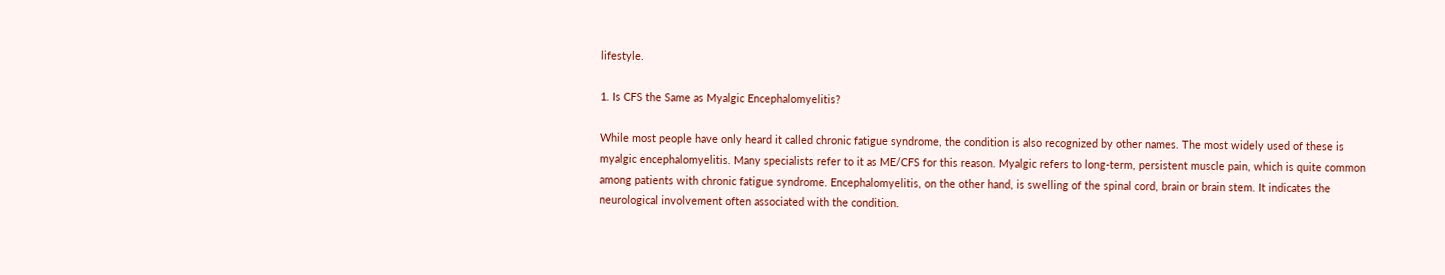lifestyle.

1. Is CFS the Same as Myalgic Encephalomyelitis?

While most people have only heard it called chronic fatigue syndrome, the condition is also recognized by other names. The most widely used of these is myalgic encephalomyelitis. Many specialists refer to it as ME/CFS for this reason. Myalgic refers to long-term, persistent muscle pain, which is quite common among patients with chronic fatigue syndrome. Encephalomyelitis, on the other hand, is swelling of the spinal cord, brain or brain stem. It indicates the neurological involvement often associated with the condition.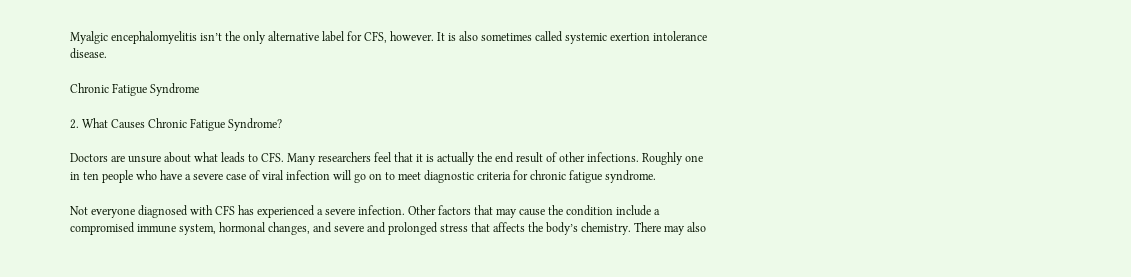Myalgic encephalomyelitis isn’t the only alternative label for CFS, however. It is also sometimes called systemic exertion intolerance disease.

Chronic Fatigue Syndrome

2. What Causes Chronic Fatigue Syndrome?

Doctors are unsure about what leads to CFS. Many researchers feel that it is actually the end result of other infections. Roughly one in ten people who have a severe case of viral infection will go on to meet diagnostic criteria for chronic fatigue syndrome.

Not everyone diagnosed with CFS has experienced a severe infection. Other factors that may cause the condition include a compromised immune system, hormonal changes, and severe and prolonged stress that affects the body’s chemistry. There may also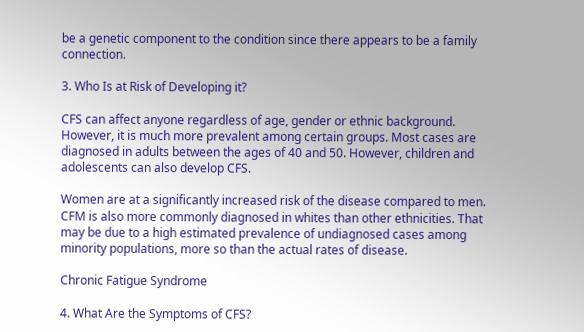be a genetic component to the condition since there appears to be a family connection.

3. Who Is at Risk of Developing it?

CFS can affect anyone regardless of age, gender or ethnic background. However, it is much more prevalent among certain groups. Most cases are diagnosed in adults between the ages of 40 and 50. However, children and adolescents can also develop CFS.

Women are at a significantly increased risk of the disease compared to men. CFM is also more commonly diagnosed in whites than other ethnicities. That may be due to a high estimated prevalence of undiagnosed cases among minority populations, more so than the actual rates of disease.

Chronic Fatigue Syndrome

4. What Are the Symptoms of CFS?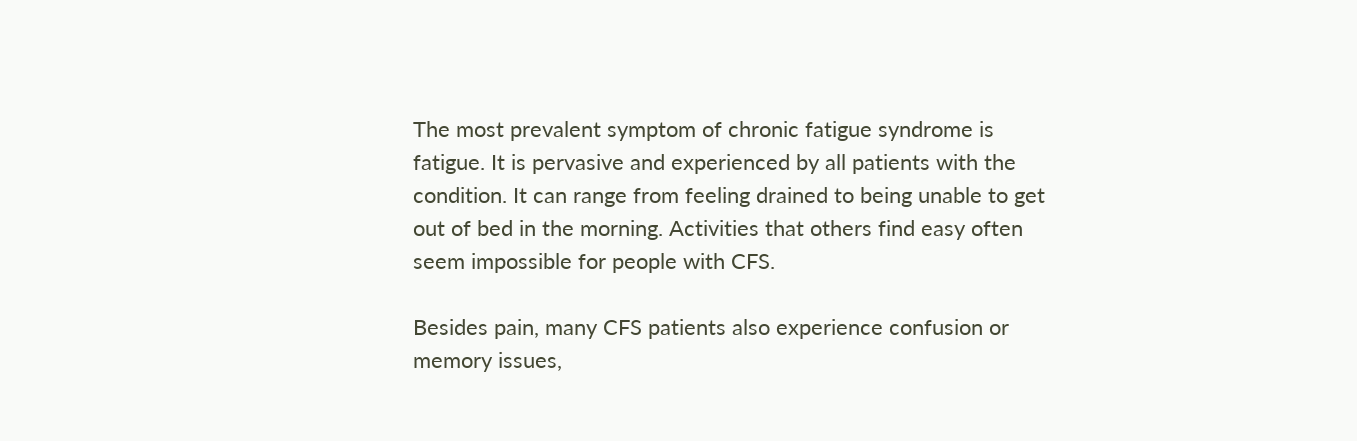The most prevalent symptom of chronic fatigue syndrome is fatigue. It is pervasive and experienced by all patients with the condition. It can range from feeling drained to being unable to get out of bed in the morning. Activities that others find easy often seem impossible for people with CFS.

Besides pain, many CFS patients also experience confusion or memory issues,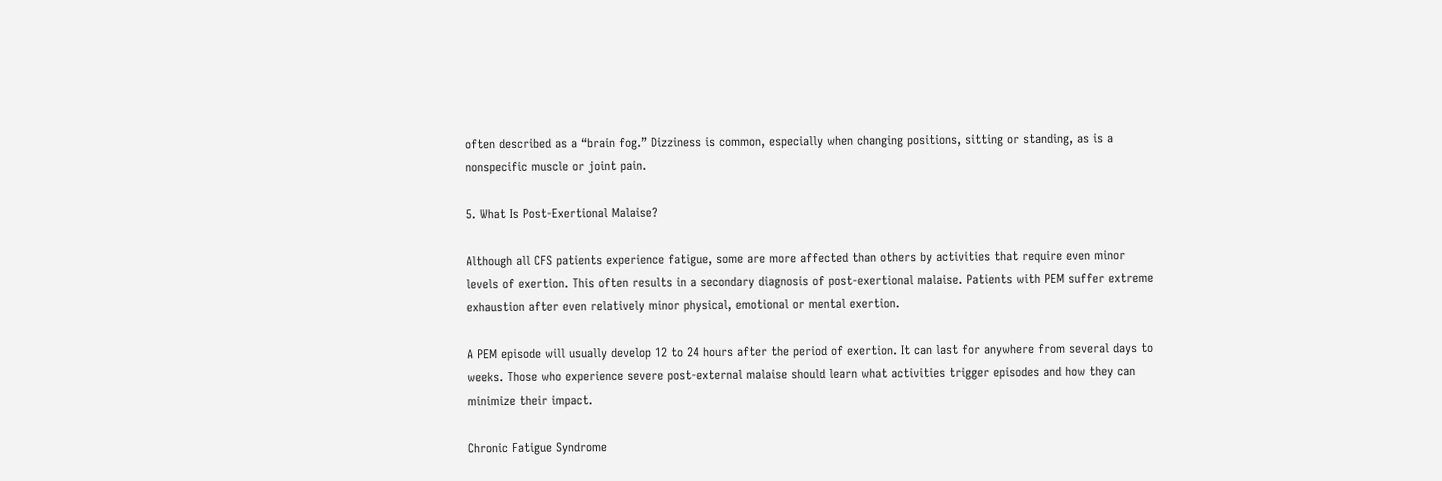often described as a “brain fog.” Dizziness is common, especially when changing positions, sitting or standing, as is a nonspecific muscle or joint pain.

5. What Is Post-Exertional Malaise?

Although all CFS patients experience fatigue, some are more affected than others by activities that require even minor levels of exertion. This often results in a secondary diagnosis of post-exertional malaise. Patients with PEM suffer extreme exhaustion after even relatively minor physical, emotional or mental exertion.

A PEM episode will usually develop 12 to 24 hours after the period of exertion. It can last for anywhere from several days to weeks. Those who experience severe post-external malaise should learn what activities trigger episodes and how they can minimize their impact.

Chronic Fatigue Syndrome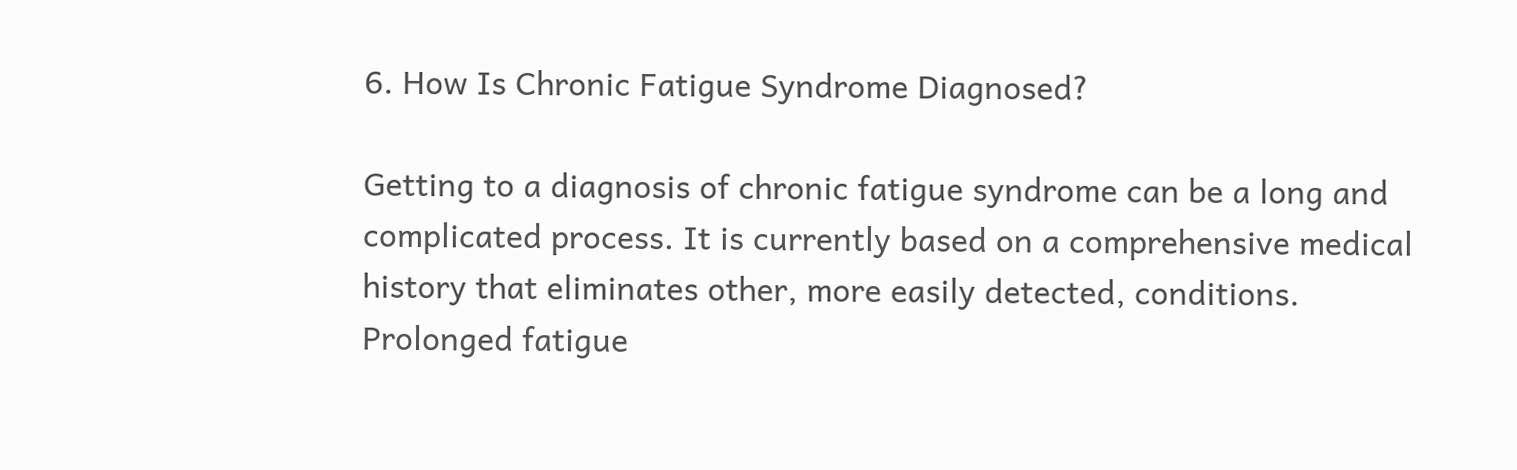6. How Is Chronic Fatigue Syndrome Diagnosed?

Getting to a diagnosis of chronic fatigue syndrome can be a long and complicated process. It is currently based on a comprehensive medical history that eliminates other, more easily detected, conditions. Prolonged fatigue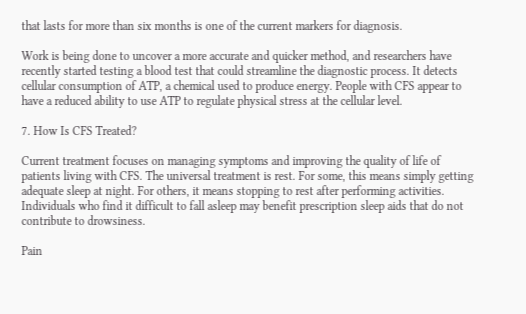that lasts for more than six months is one of the current markers for diagnosis.

Work is being done to uncover a more accurate and quicker method, and researchers have recently started testing a blood test that could streamline the diagnostic process. It detects cellular consumption of ATP, a chemical used to produce energy. People with CFS appear to have a reduced ability to use ATP to regulate physical stress at the cellular level.

7. How Is CFS Treated?

Current treatment focuses on managing symptoms and improving the quality of life of patients living with CFS. The universal treatment is rest. For some, this means simply getting adequate sleep at night. For others, it means stopping to rest after performing activities. Individuals who find it difficult to fall asleep may benefit prescription sleep aids that do not contribute to drowsiness.

Pain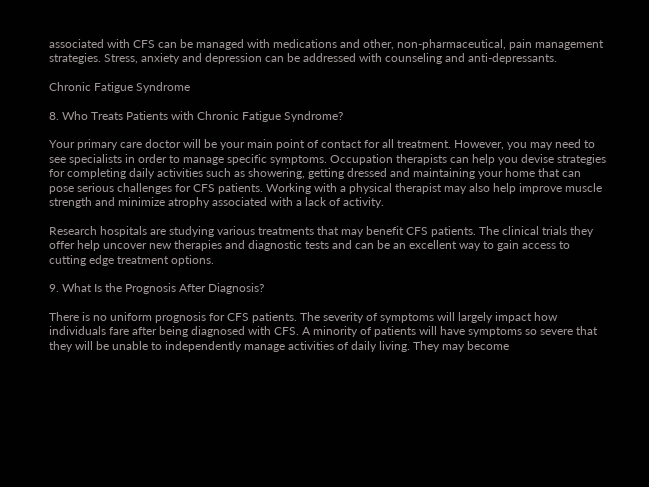associated with CFS can be managed with medications and other, non-pharmaceutical, pain management strategies. Stress, anxiety and depression can be addressed with counseling and anti-depressants.

Chronic Fatigue Syndrome

8. Who Treats Patients with Chronic Fatigue Syndrome?

Your primary care doctor will be your main point of contact for all treatment. However, you may need to see specialists in order to manage specific symptoms. Occupation therapists can help you devise strategies for completing daily activities such as showering, getting dressed and maintaining your home that can pose serious challenges for CFS patients. Working with a physical therapist may also help improve muscle strength and minimize atrophy associated with a lack of activity.

Research hospitals are studying various treatments that may benefit CFS patients. The clinical trials they offer help uncover new therapies and diagnostic tests and can be an excellent way to gain access to cutting edge treatment options.

9. What Is the Prognosis After Diagnosis?

There is no uniform prognosis for CFS patients. The severity of symptoms will largely impact how individuals fare after being diagnosed with CFS. A minority of patients will have symptoms so severe that they will be unable to independently manage activities of daily living. They may become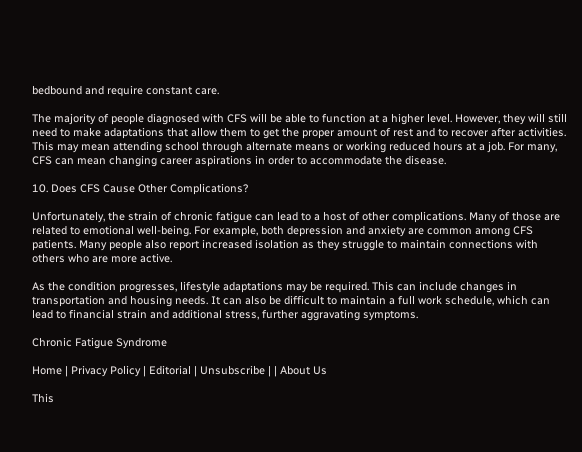bedbound and require constant care.

The majority of people diagnosed with CFS will be able to function at a higher level. However, they will still need to make adaptations that allow them to get the proper amount of rest and to recover after activities. This may mean attending school through alternate means or working reduced hours at a job. For many, CFS can mean changing career aspirations in order to accommodate the disease.

10. Does CFS Cause Other Complications?

Unfortunately, the strain of chronic fatigue can lead to a host of other complications. Many of those are related to emotional well-being. For example, both depression and anxiety are common among CFS patients. Many people also report increased isolation as they struggle to maintain connections with others who are more active.

As the condition progresses, lifestyle adaptations may be required. This can include changes in transportation and housing needs. It can also be difficult to maintain a full work schedule, which can lead to financial strain and additional stress, further aggravating symptoms.

Chronic Fatigue Syndrome

Home | Privacy Policy | Editorial | Unsubscribe | | About Us

This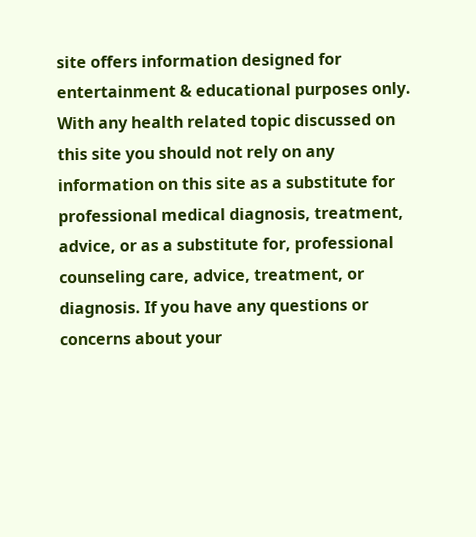site offers information designed for entertainment & educational purposes only. With any health related topic discussed on this site you should not rely on any information on this site as a substitute for professional medical diagnosis, treatment, advice, or as a substitute for, professional counseling care, advice, treatment, or diagnosis. If you have any questions or concerns about your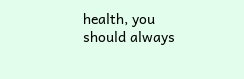health, you should always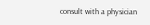consult with a physician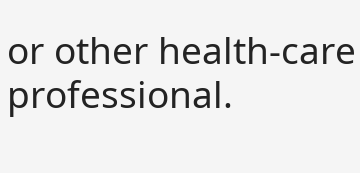or other health-care professional.